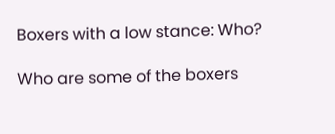Boxers with a low stance: Who?

Who are some of the boxers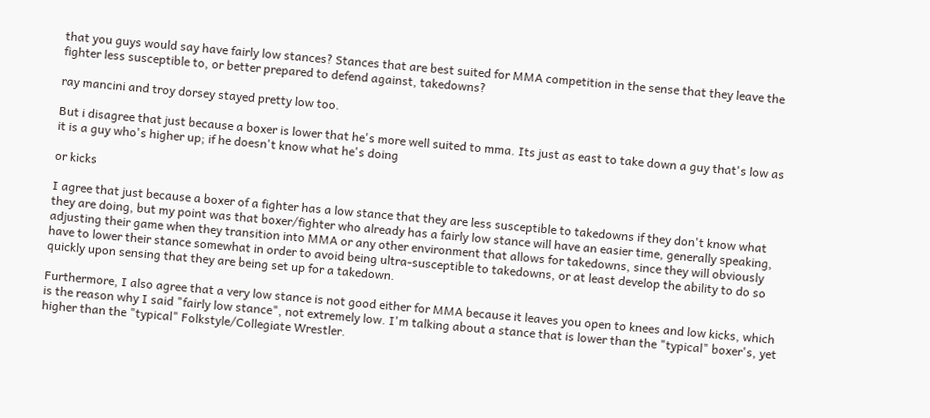that you guys would say have fairly low stances? Stances that are best suited for MMA competition in the sense that they leave the fighter less susceptible to, or better prepared to defend against, takedowns?

ray mancini and troy dorsey stayed pretty low too.

But i disagree that just because a boxer is lower that he's more well suited to mma. Its just as east to take down a guy that's low as it is a guy who's higher up; if he doesn't know what he's doing

or kicks

I agree that just because a boxer of a fighter has a low stance that they are less susceptible to takedowns if they don't know what they are doing, but my point was that boxer/fighter who already has a fairly low stance will have an easier time, generally speaking, adjusting their game when they transition into MMA or any other environment that allows for takedowns, since they will obviously have to lower their stance somewhat in order to avoid being ultra-susceptible to takedowns, or at least develop the ability to do so quickly upon sensing that they are being set up for a takedown.

Furthermore, I also agree that a very low stance is not good either for MMA because it leaves you open to knees and low kicks, which is the reason why I said "fairly low stance", not extremely low. I'm talking about a stance that is lower than the "typical" boxer's, yet higher than the "typical" Folkstyle/Collegiate Wrestler.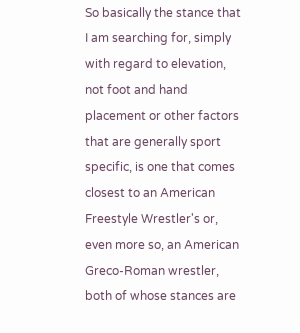So basically the stance that I am searching for, simply with regard to elevation, not foot and hand placement or other factors that are generally sport specific, is one that comes closest to an American Freestyle Wrestler's or, even more so, an American Greco-Roman wrestler, both of whose stances are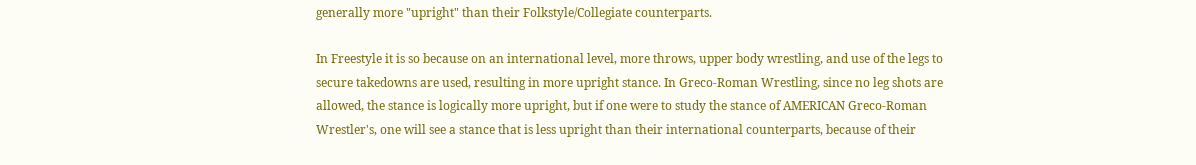generally more "upright" than their Folkstyle/Collegiate counterparts.

In Freestyle it is so because on an international level, more throws, upper body wrestling, and use of the legs to secure takedowns are used, resulting in more upright stance. In Greco-Roman Wrestling, since no leg shots are allowed, the stance is logically more upright, but if one were to study the stance of AMERICAN Greco-Roman Wrestler's, one will see a stance that is less upright than their international counterparts, because of their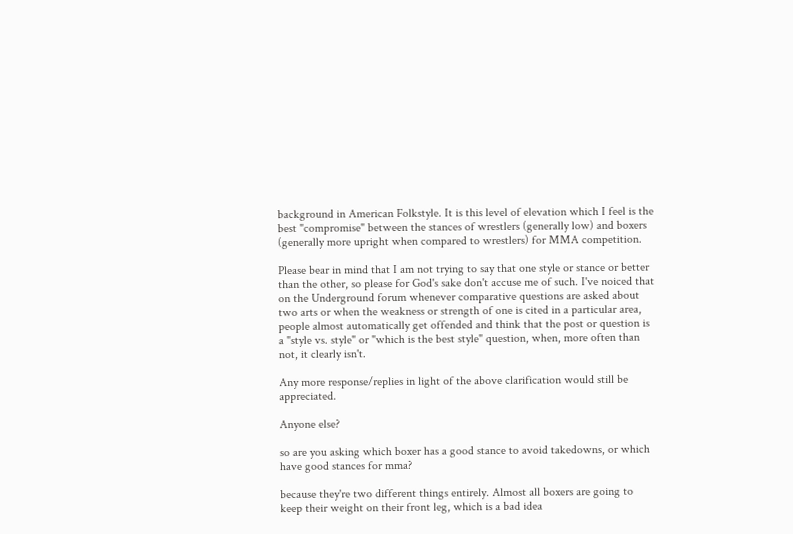background in American Folkstyle. It is this level of elevation which I feel is the best "compromise" between the stances of wrestlers (generally low) and boxers (generally more upright when compared to wrestlers) for MMA competition.

Please bear in mind that I am not trying to say that one style or stance or better than the other, so please for God's sake don't accuse me of such. I've noiced that on the Underground forum whenever comparative questions are asked about two arts or when the weakness or strength of one is cited in a particular area, people almost automatically get offended and think that the post or question is a "style vs. style" or "which is the best style" question, when, more often than not, it clearly isn't.

Any more response/replies in light of the above clarification would still be appreciated.

Anyone else?

so are you asking which boxer has a good stance to avoid takedowns, or which have good stances for mma?

because they're two different things entirely. Almost all boxers are going to keep their weight on their front leg, which is a bad idea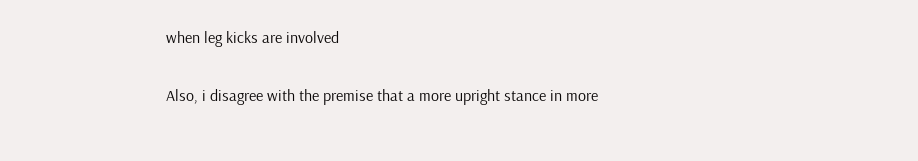when leg kicks are involved

Also, i disagree with the premise that a more upright stance in more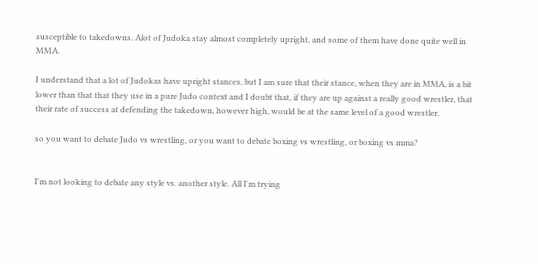susceptible to takedowns. Alot of Judoka stay almost completely upright, and some of them have done quite well in MMA.

I understand that a lot of Judokas have upright stances, but I am sure that their stance, when they are in MMA, is a bit lower than that that they use in a pure Judo context and I doubt that, if they are up against a really good wrestler, that their rate of success at defending the takedown, however high, would be at the same level of a good wrestler.

so you want to debate Judo vs wrestling, or you want to debate boxing vs wrestling, or boxing vs mma?


I'm not looking to debate any style vs. another style. All I'm trying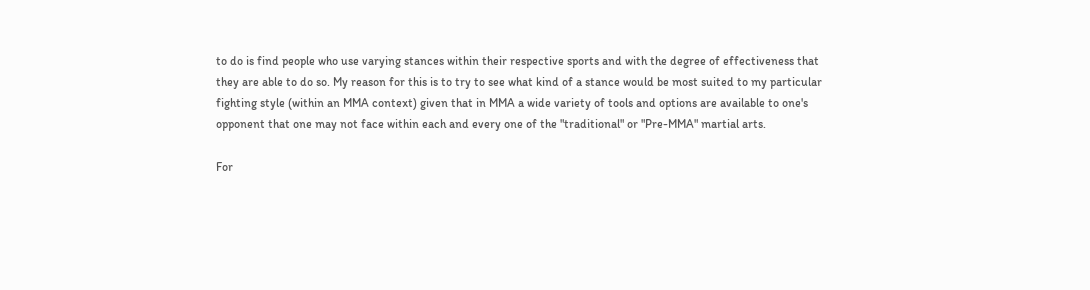to do is find people who use varying stances within their respective sports and with the degree of effectiveness that they are able to do so. My reason for this is to try to see what kind of a stance would be most suited to my particular fighting style (within an MMA context) given that in MMA a wide variety of tools and options are available to one's opponent that one may not face within each and every one of the "traditional" or "Pre-MMA" martial arts.

For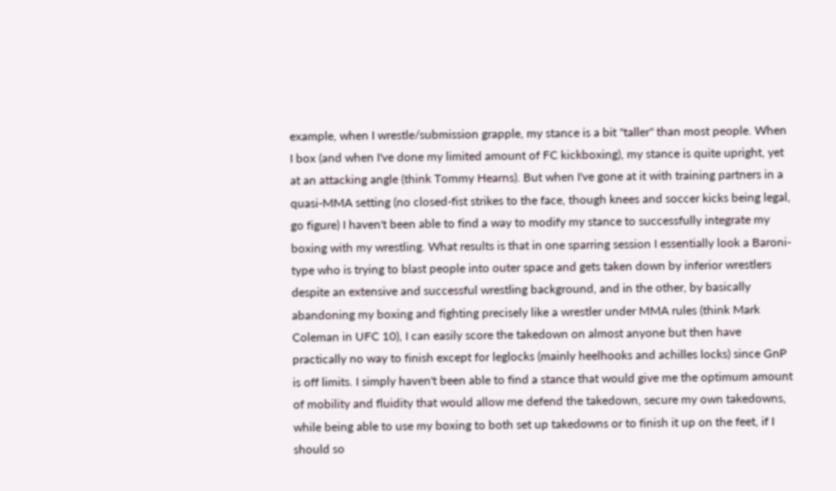example, when I wrestle/submission grapple, my stance is a bit "taller" than most people. When I box (and when I've done my limited amount of FC kickboxing), my stance is quite upright, yet at an attacking angle (think Tommy Hearns). But when I've gone at it with training partners in a quasi-MMA setting (no closed-fist strikes to the face, though knees and soccer kicks being legal, go figure) I haven't been able to find a way to modify my stance to successfully integrate my boxing with my wrestling. What results is that in one sparring session I essentially look a Baroni-type who is trying to blast people into outer space and gets taken down by inferior wrestlers despite an extensive and successful wrestling background, and in the other, by basically abandoning my boxing and fighting precisely like a wrestler under MMA rules (think Mark Coleman in UFC 10), I can easily score the takedown on almost anyone but then have practically no way to finish except for leglocks (mainly heelhooks and achilles locks) since GnP is off limits. I simply haven't been able to find a stance that would give me the optimum amount of mobility and fluidity that would allow me defend the takedown, secure my own takedowns, while being able to use my boxing to both set up takedowns or to finish it up on the feet, if I should so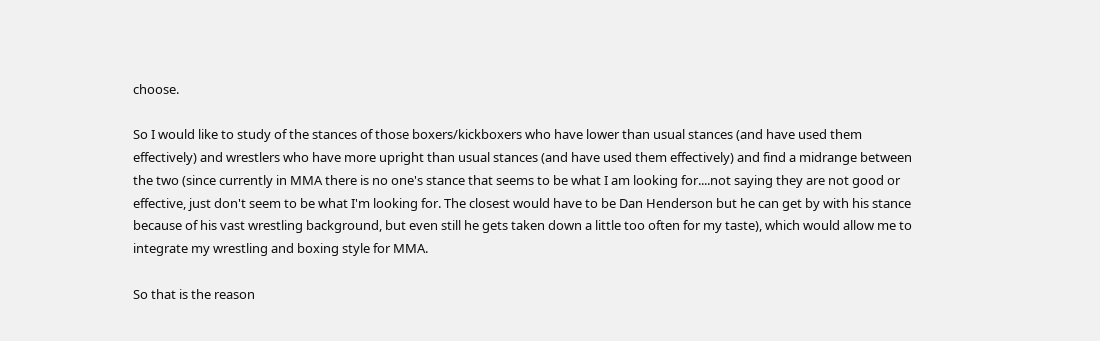choose.

So I would like to study of the stances of those boxers/kickboxers who have lower than usual stances (and have used them effectively) and wrestlers who have more upright than usual stances (and have used them effectively) and find a midrange between the two (since currently in MMA there is no one's stance that seems to be what I am looking for....not saying they are not good or effective, just don't seem to be what I'm looking for. The closest would have to be Dan Henderson but he can get by with his stance because of his vast wrestling background, but even still he gets taken down a little too often for my taste), which would allow me to integrate my wrestling and boxing style for MMA.

So that is the reason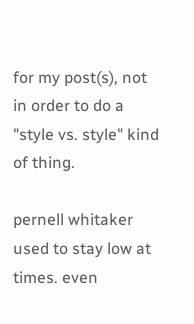for my post(s), not in order to do a "style vs. style" kind of thing.

pernell whitaker used to stay low at times. even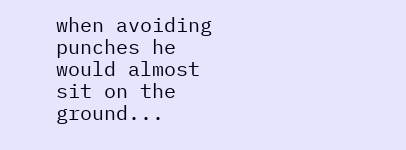when avoiding punches he would almost sit on the ground...